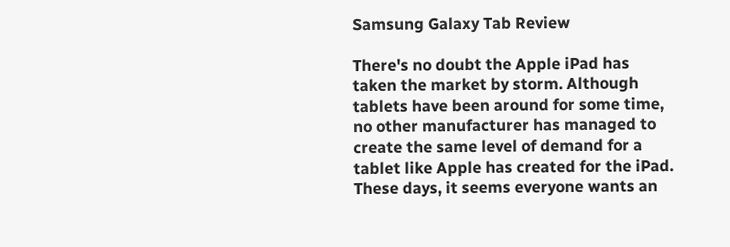Samsung Galaxy Tab Review

There's no doubt the Apple iPad has taken the market by storm. Although tablets have been around for some time, no other manufacturer has managed to create the same level of demand for a tablet like Apple has created for the iPad. These days, it seems everyone wants an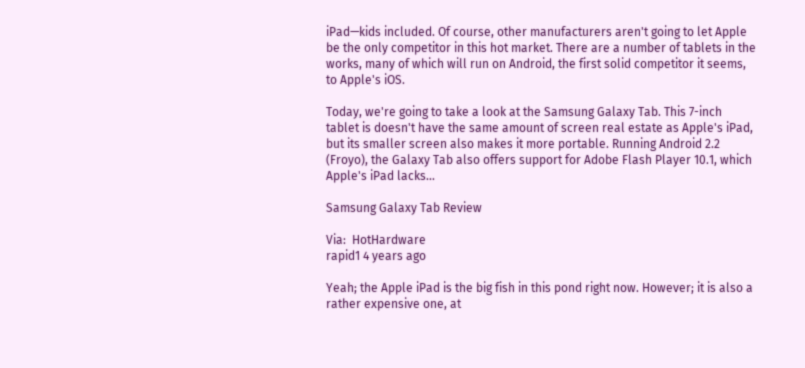iPad—kids included. Of course, other manufacturers aren't going to let Apple be the only competitor in this hot market. There are a number of tablets in the works, many of which will run on Android, the first solid competitor it seems, to Apple's iOS.

Today, we're going to take a look at the Samsung Galaxy Tab. This 7-inch tablet is doesn't have the same amount of screen real estate as Apple's iPad, but its smaller screen also makes it more portable. Running Android 2.2 (Froyo), the Galaxy Tab also offers support for Adobe Flash Player 10.1, which Apple's iPad lacks...

Samsung Galaxy Tab Review

Via:  HotHardware
rapid1 4 years ago

Yeah; the Apple iPad is the big fish in this pond right now. However; it is also a rather expensive one, at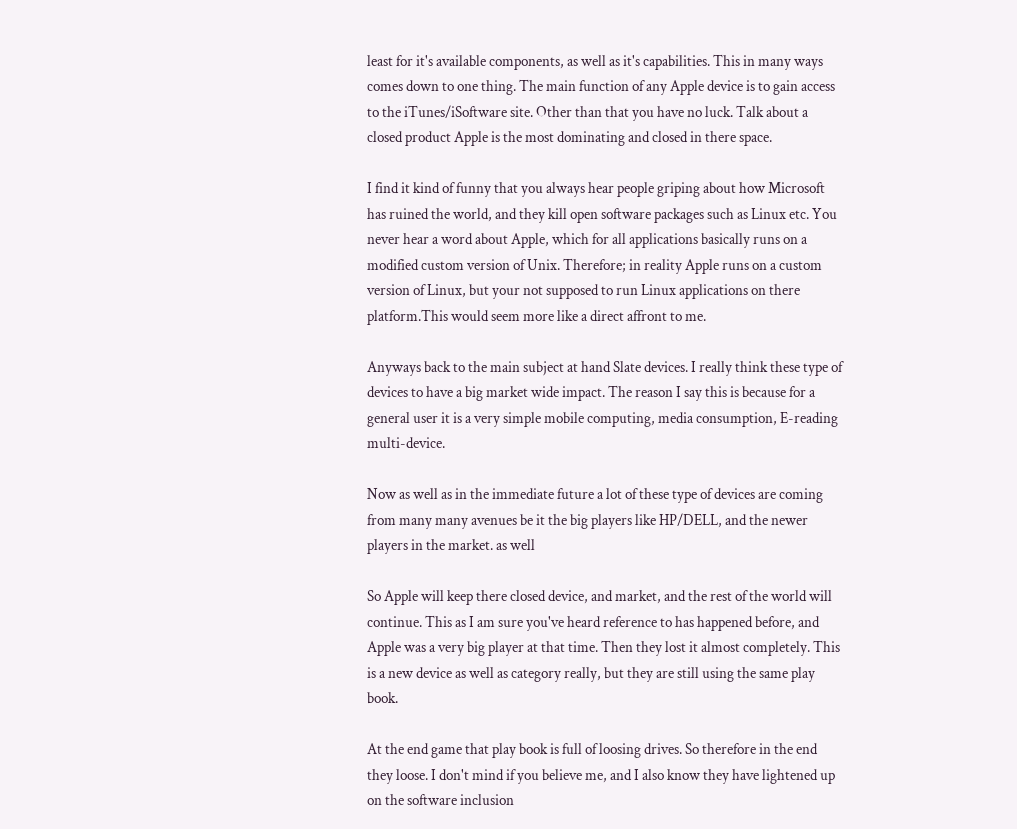least for it's available components, as well as it's capabilities. This in many ways comes down to one thing. The main function of any Apple device is to gain access to the iTunes/iSoftware site. Other than that you have no luck. Talk about a closed product Apple is the most dominating and closed in there space.

I find it kind of funny that you always hear people griping about how Microsoft has ruined the world, and they kill open software packages such as Linux etc. You never hear a word about Apple, which for all applications basically runs on a modified custom version of Unix. Therefore; in reality Apple runs on a custom version of Linux, but your not supposed to run Linux applications on there platform.This would seem more like a direct affront to me.

Anyways back to the main subject at hand Slate devices. I really think these type of devices to have a big market wide impact. The reason I say this is because for a general user it is a very simple mobile computing, media consumption, E-reading multi-device.

Now as well as in the immediate future a lot of these type of devices are coming from many many avenues be it the big players like HP/DELL, and the newer players in the market. as well

So Apple will keep there closed device, and market, and the rest of the world will continue. This as I am sure you've heard reference to has happened before, and Apple was a very big player at that time. Then they lost it almost completely. This is a new device as well as category really, but they are still using the same play book.

At the end game that play book is full of loosing drives. So therefore in the end they loose. I don't mind if you believe me, and I also know they have lightened up on the software inclusion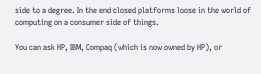side to a degree. In the end closed platforms loose in the world of computing on a consumer side of things.

You can ask HP, IBM, Compaq (which is now owned by HP), or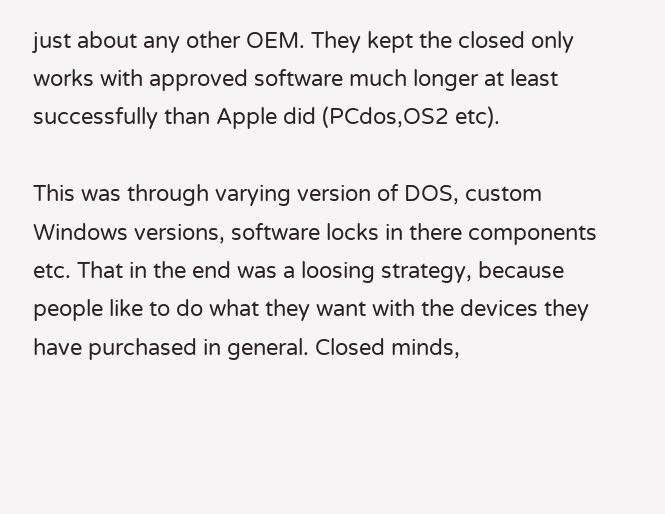just about any other OEM. They kept the closed only works with approved software much longer at least successfully than Apple did (PCdos,OS2 etc).

This was through varying version of DOS, custom Windows versions, software locks in there components etc. That in the end was a loosing strategy, because people like to do what they want with the devices they have purchased in general. Closed minds,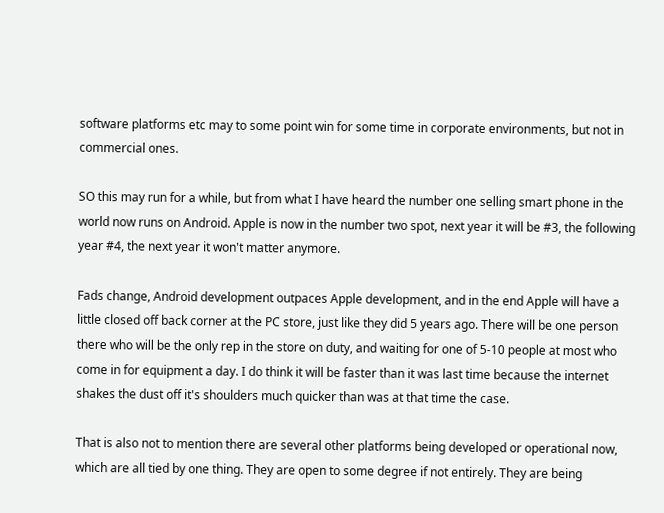software platforms etc may to some point win for some time in corporate environments, but not in commercial ones.

SO this may run for a while, but from what I have heard the number one selling smart phone in the world now runs on Android. Apple is now in the number two spot, next year it will be #3, the following year #4, the next year it won't matter anymore.

Fads change, Android development outpaces Apple development, and in the end Apple will have a little closed off back corner at the PC store, just like they did 5 years ago. There will be one person there who will be the only rep in the store on duty, and waiting for one of 5-10 people at most who come in for equipment a day. I do think it will be faster than it was last time because the internet shakes the dust off it's shoulders much quicker than was at that time the case.

That is also not to mention there are several other platforms being developed or operational now, which are all tied by one thing. They are open to some degree if not entirely. They are being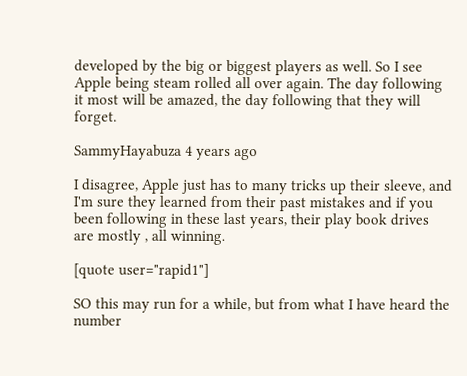developed by the big or biggest players as well. So I see Apple being steam rolled all over again. The day following it most will be amazed, the day following that they will forget.

SammyHayabuza 4 years ago

I disagree, Apple just has to many tricks up their sleeve, and I'm sure they learned from their past mistakes and if you been following in these last years, their play book drives are mostly , all winning.

[quote user="rapid1"]

SO this may run for a while, but from what I have heard the number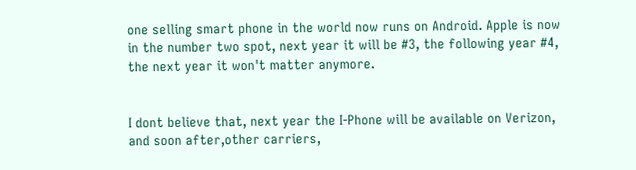one selling smart phone in the world now runs on Android. Apple is now in the number two spot, next year it will be #3, the following year #4, the next year it won't matter anymore.


I dont believe that, next year the I-Phone will be available on Verizon, and soon after,other carriers,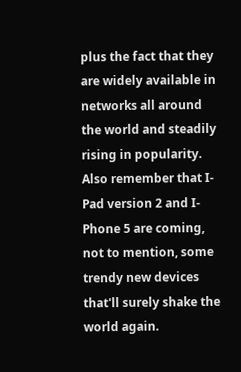plus the fact that they are widely available in networks all around the world and steadily rising in popularity. Also remember that I-Pad version 2 and I-Phone 5 are coming, not to mention, some trendy new devices that'll surely shake the world again.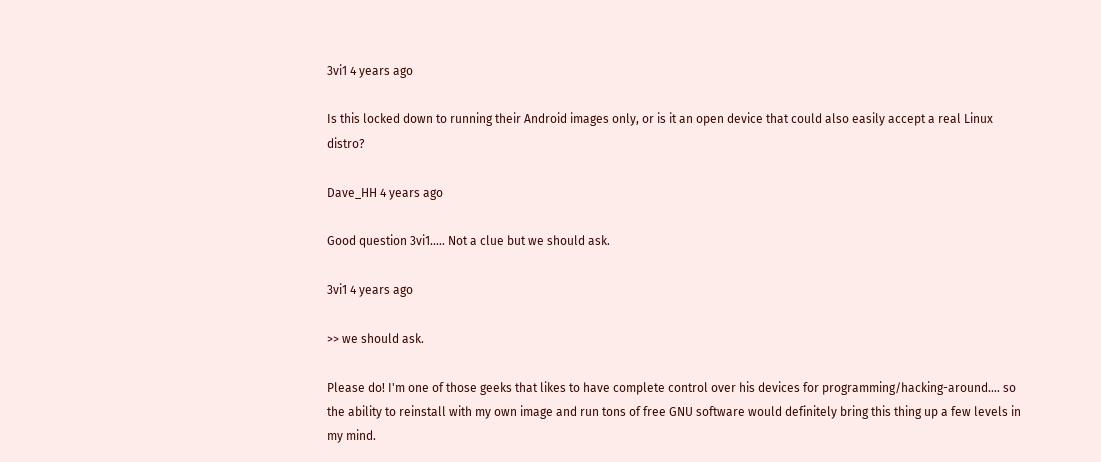3vi1 4 years ago

Is this locked down to running their Android images only, or is it an open device that could also easily accept a real Linux distro?

Dave_HH 4 years ago

Good question 3vi1..... Not a clue but we should ask.

3vi1 4 years ago

>> we should ask.

Please do! I'm one of those geeks that likes to have complete control over his devices for programming/hacking-around.... so the ability to reinstall with my own image and run tons of free GNU software would definitely bring this thing up a few levels in my mind.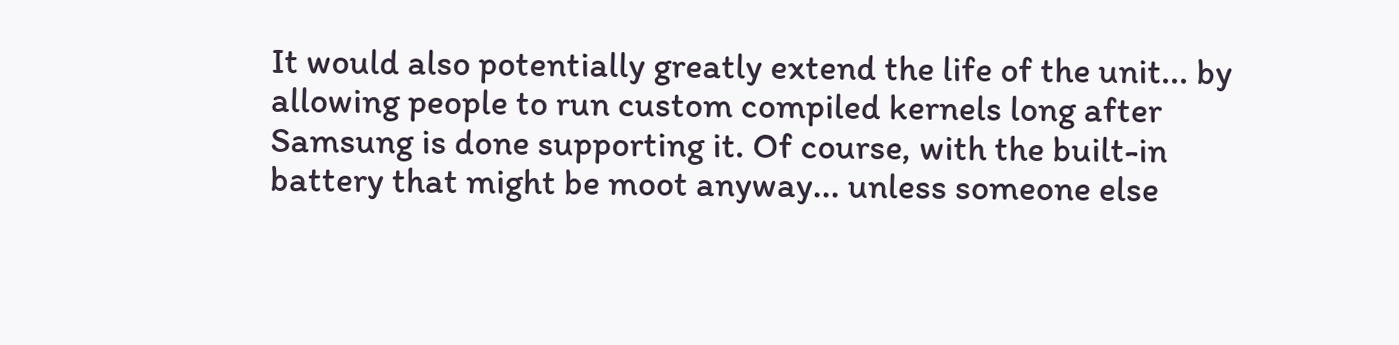It would also potentially greatly extend the life of the unit... by allowing people to run custom compiled kernels long after Samsung is done supporting it. Of course, with the built-in battery that might be moot anyway... unless someone else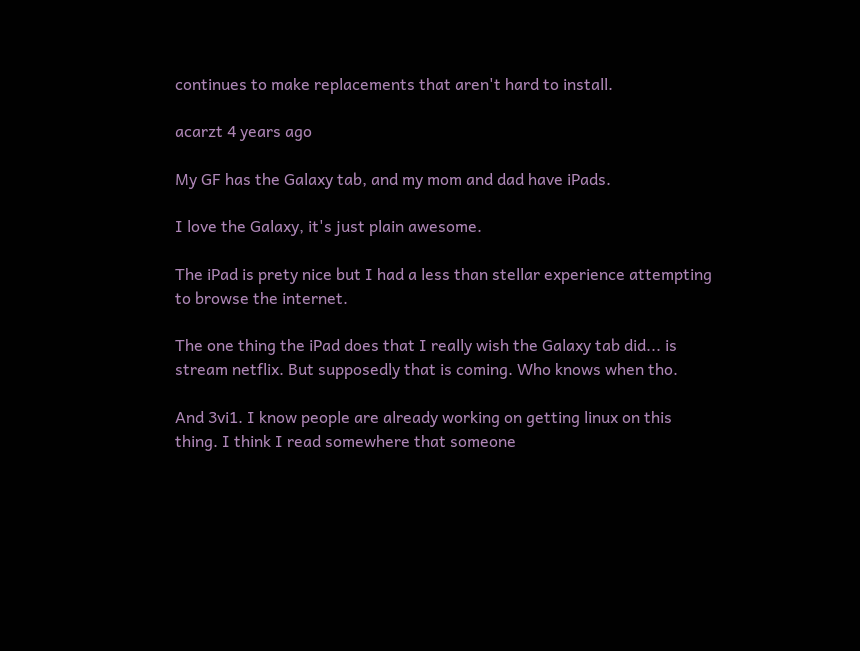continues to make replacements that aren't hard to install.

acarzt 4 years ago

My GF has the Galaxy tab, and my mom and dad have iPads.

I love the Galaxy, it's just plain awesome.

The iPad is prety nice but I had a less than stellar experience attempting to browse the internet.

The one thing the iPad does that I really wish the Galaxy tab did... is stream netflix. But supposedly that is coming. Who knows when tho.

And 3vi1. I know people are already working on getting linux on this thing. I think I read somewhere that someone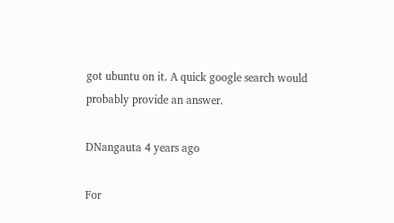got ubuntu on it. A quick google search would probably provide an answer.

DNangauta 4 years ago

For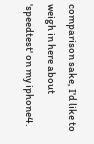comparison sake, I'd like to weigh in here about 'speedtest' on my iphone4.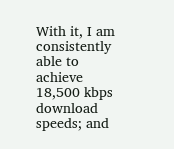With it, I am consistently able to achieve 18,500 kbps download speeds; and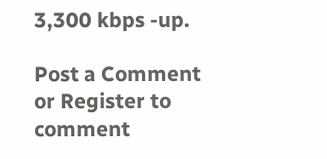3,300 kbps -up.

Post a Comment
or Register to comment